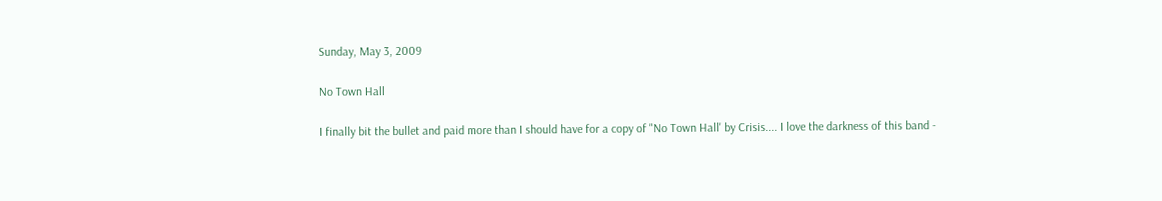Sunday, May 3, 2009

No Town Hall

I finally bit the bullet and paid more than I should have for a copy of "No Town Hall' by Crisis.... I love the darkness of this band -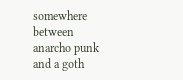somewhere between anarcho punk and a goth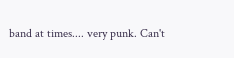band at times.... very punk. Can't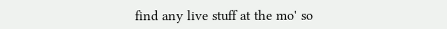find any live stuff at the mo' so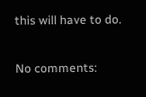this will have to do.

No comments: